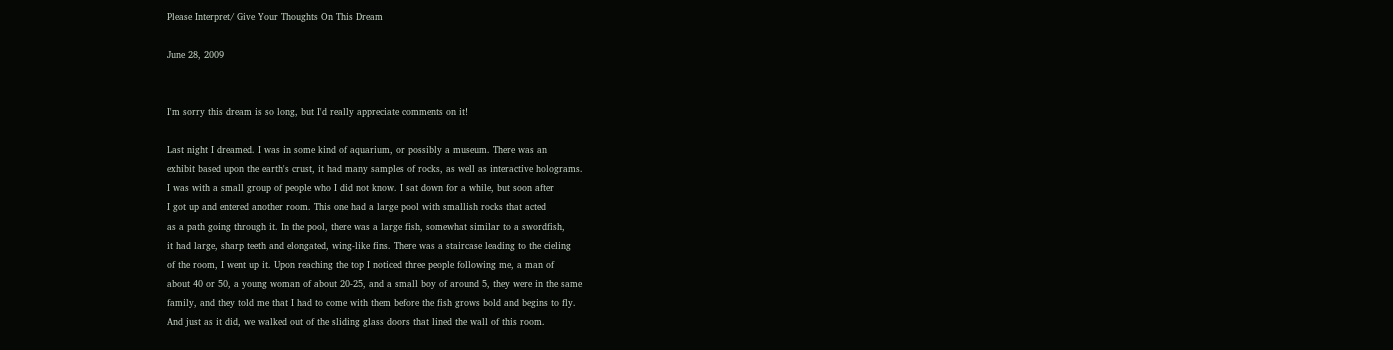Please Interpret/ Give Your Thoughts On This Dream

June 28, 2009


I'm sorry this dream is so long, but I'd really appreciate comments on it!

Last night I dreamed. I was in some kind of aquarium, or possibly a museum. There was an
exhibit based upon the earth's crust, it had many samples of rocks, as well as interactive holograms.
I was with a small group of people who I did not know. I sat down for a while, but soon after
I got up and entered another room. This one had a large pool with smallish rocks that acted
as a path going through it. In the pool, there was a large fish, somewhat similar to a swordfish,
it had large, sharp teeth and elongated, wing-like fins. There was a staircase leading to the cieling
of the room, I went up it. Upon reaching the top I noticed three people following me, a man of
about 40 or 50, a young woman of about 20-25, and a small boy of around 5, they were in the same
family, and they told me that I had to come with them before the fish grows bold and begins to fly.
And just as it did, we walked out of the sliding glass doors that lined the wall of this room.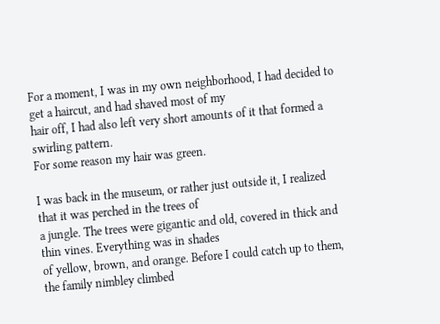For a moment, I was in my own neighborhood, I had decided to get a haircut, and had shaved most of my
hair off, I had also left very short amounts of it that formed a swirling pattern.
For some reason my hair was green.

I was back in the museum, or rather just outside it, I realized that it was perched in the trees of
a jungle. The trees were gigantic and old, covered in thick and thin vines. Everything was in shades
of yellow, brown, and orange. Before I could catch up to them, the family nimbley climbed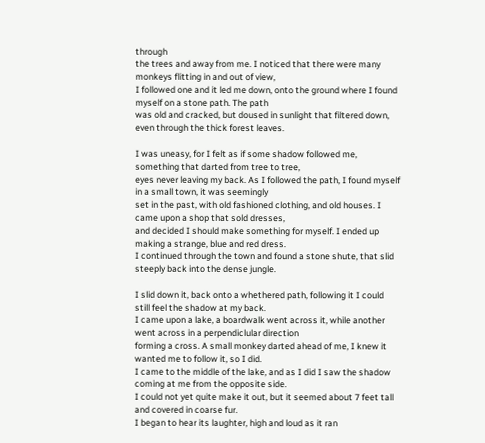through
the trees and away from me. I noticed that there were many monkeys flitting in and out of view,
I followed one and it led me down, onto the ground where I found myself on a stone path. The path
was old and cracked, but doused in sunlight that filtered down, even through the thick forest leaves.

I was uneasy, for I felt as if some shadow followed me, something that darted from tree to tree,
eyes never leaving my back. As I followed the path, I found myself in a small town, it was seemingly
set in the past, with old fashioned clothing, and old houses. I came upon a shop that sold dresses,
and decided I should make something for myself. I ended up making a strange, blue and red dress.
I continued through the town and found a stone shute, that slid steeply back into the dense jungle.

I slid down it, back onto a whethered path, following it I could still feel the shadow at my back.
I came upon a lake, a boardwalk went across it, while another went across in a perpendiclular direction
forming a cross. A small monkey darted ahead of me, I knew it wanted me to follow it, so I did.
I came to the middle of the lake, and as I did I saw the shadow coming at me from the opposite side.
I could not yet quite make it out, but it seemed about 7 feet tall and covered in coarse fur.
I began to hear its laughter, high and loud as it ran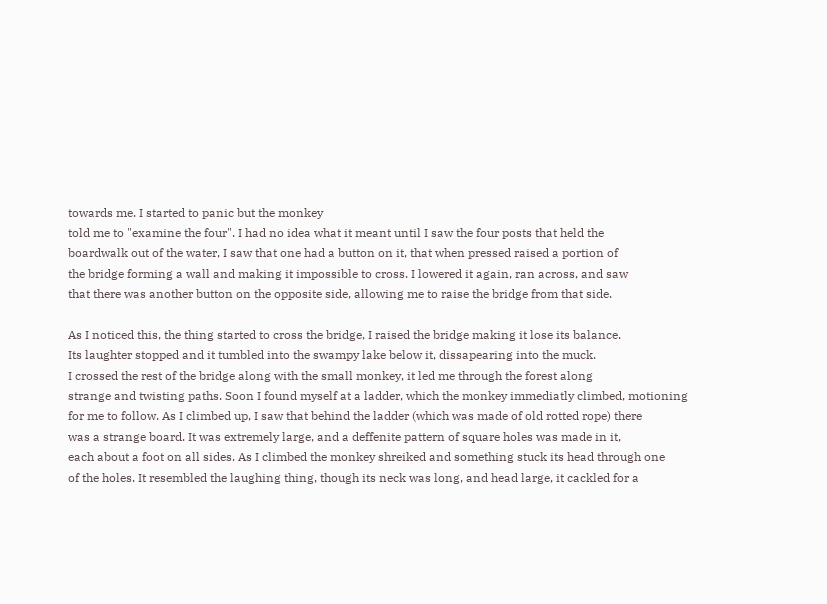towards me. I started to panic but the monkey
told me to "examine the four". I had no idea what it meant until I saw the four posts that held the
boardwalk out of the water, I saw that one had a button on it, that when pressed raised a portion of
the bridge forming a wall and making it impossible to cross. I lowered it again, ran across, and saw
that there was another button on the opposite side, allowing me to raise the bridge from that side.

As I noticed this, the thing started to cross the bridge, I raised the bridge making it lose its balance.
Its laughter stopped and it tumbled into the swampy lake below it, dissapearing into the muck.
I crossed the rest of the bridge along with the small monkey, it led me through the forest along
strange and twisting paths. Soon I found myself at a ladder, which the monkey immediatly climbed, motioning
for me to follow. As I climbed up, I saw that behind the ladder (which was made of old rotted rope) there
was a strange board. It was extremely large, and a deffenite pattern of square holes was made in it,
each about a foot on all sides. As I climbed the monkey shreiked and something stuck its head through one
of the holes. It resembled the laughing thing, though its neck was long, and head large, it cackled for a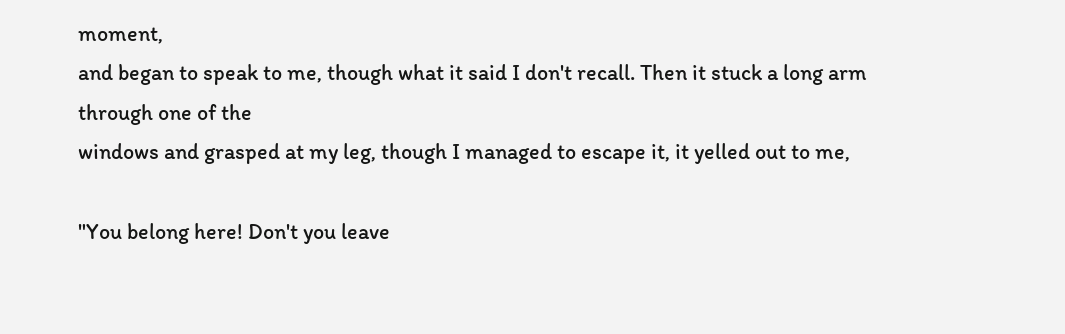moment,
and began to speak to me, though what it said I don't recall. Then it stuck a long arm through one of the
windows and grasped at my leg, though I managed to escape it, it yelled out to me,

"You belong here! Don't you leave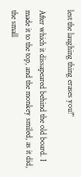lest the laughing thing erases you!"

After which it dissapeared behind the old board. I made it to the top, and the monkey smiled, as it did,
the small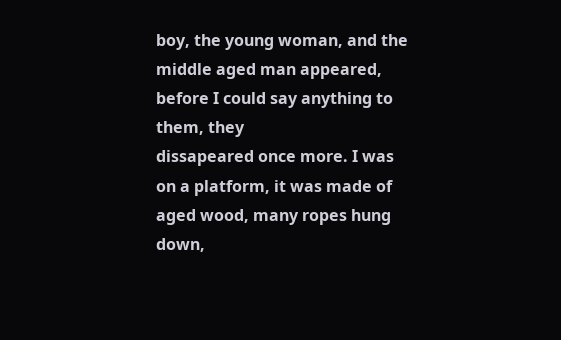boy, the young woman, and the middle aged man appeared, before I could say anything to them, they
dissapeared once more. I was on a platform, it was made of aged wood, many ropes hung down,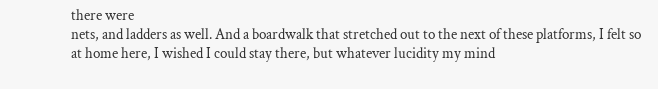there were
nets, and ladders as well. And a boardwalk that stretched out to the next of these platforms, I felt so
at home here, I wished I could stay there, but whatever lucidity my mind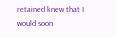retained knew that I would soon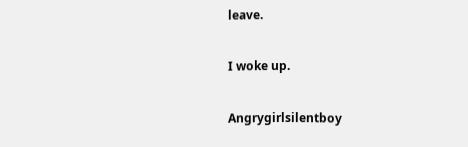leave.

I woke up.

Angrygirlsilentboy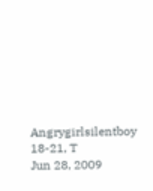Angrygirlsilentboy
18-21, T
Jun 28, 2009